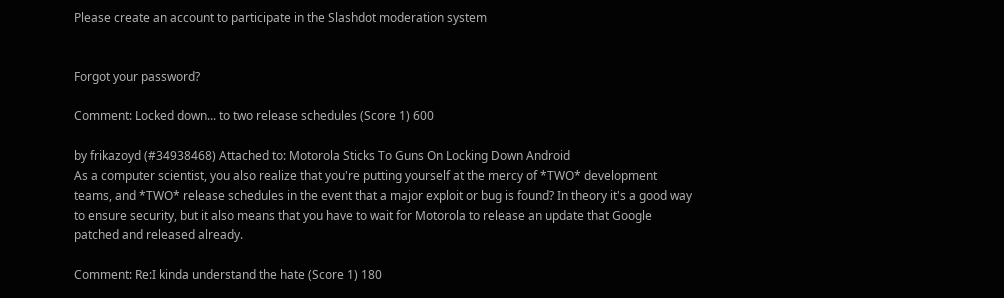Please create an account to participate in the Slashdot moderation system


Forgot your password?

Comment: Locked down... to two release schedules (Score 1) 600

by frikazoyd (#34938468) Attached to: Motorola Sticks To Guns On Locking Down Android
As a computer scientist, you also realize that you're putting yourself at the mercy of *TWO* development teams, and *TWO* release schedules in the event that a major exploit or bug is found? In theory it's a good way to ensure security, but it also means that you have to wait for Motorola to release an update that Google patched and released already.

Comment: Re:I kinda understand the hate (Score 1) 180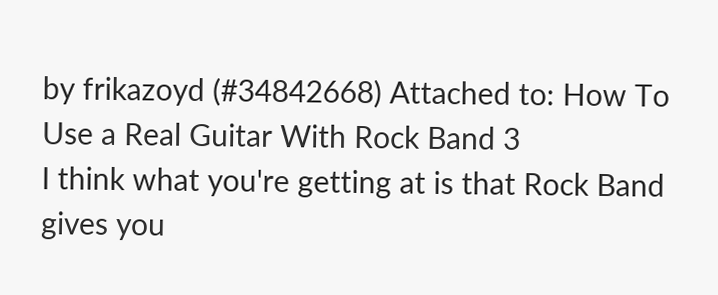by frikazoyd (#34842668) Attached to: How To Use a Real Guitar With Rock Band 3
I think what you're getting at is that Rock Band gives you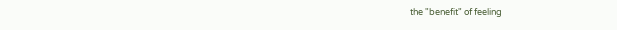the "benefit" of feeling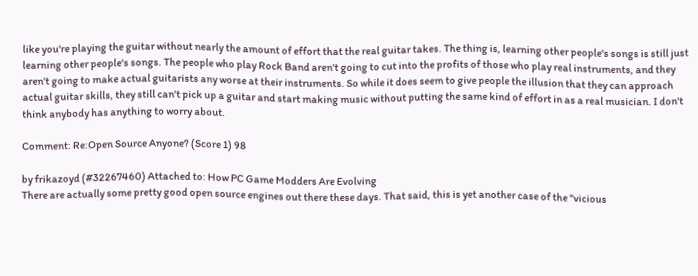like you're playing the guitar without nearly the amount of effort that the real guitar takes. The thing is, learning other people's songs is still just learning other people's songs. The people who play Rock Band aren't going to cut into the profits of those who play real instruments, and they aren't going to make actual guitarists any worse at their instruments. So while it does seem to give people the illusion that they can approach actual guitar skills, they still can't pick up a guitar and start making music without putting the same kind of effort in as a real musician. I don't think anybody has anything to worry about.

Comment: Re:Open Source Anyone? (Score 1) 98

by frikazoyd (#32267460) Attached to: How PC Game Modders Are Evolving
There are actually some pretty good open source engines out there these days. That said, this is yet another case of the "vicious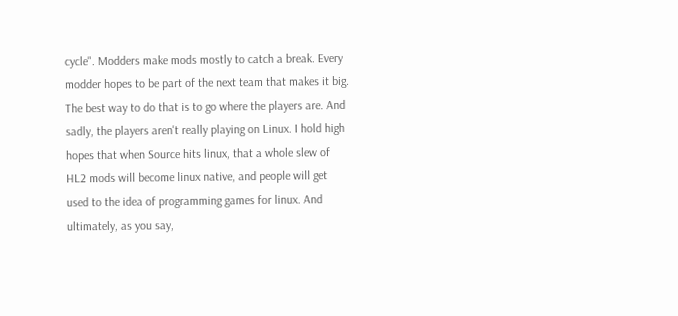cycle". Modders make mods mostly to catch a break. Every modder hopes to be part of the next team that makes it big. The best way to do that is to go where the players are. And sadly, the players aren't really playing on Linux. I hold high hopes that when Source hits linux, that a whole slew of HL2 mods will become linux native, and people will get used to the idea of programming games for linux. And ultimately, as you say,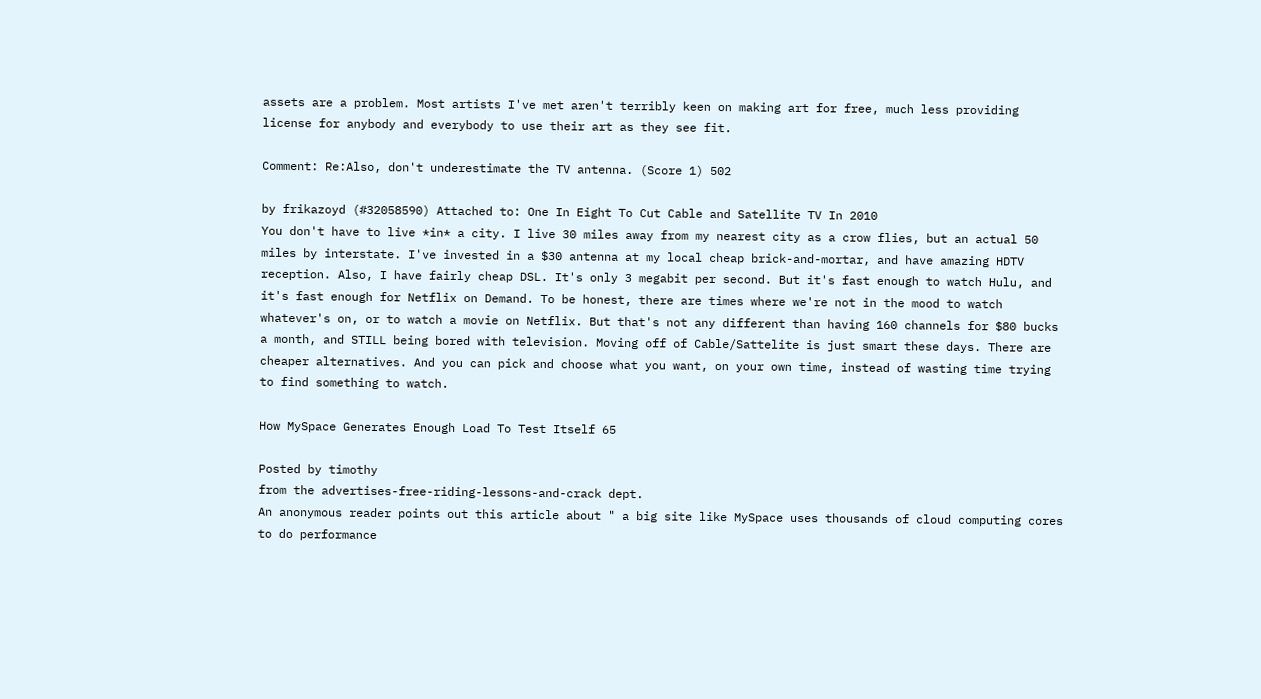assets are a problem. Most artists I've met aren't terribly keen on making art for free, much less providing license for anybody and everybody to use their art as they see fit.

Comment: Re:Also, don't underestimate the TV antenna. (Score 1) 502

by frikazoyd (#32058590) Attached to: One In Eight To Cut Cable and Satellite TV In 2010
You don't have to live *in* a city. I live 30 miles away from my nearest city as a crow flies, but an actual 50 miles by interstate. I've invested in a $30 antenna at my local cheap brick-and-mortar, and have amazing HDTV reception. Also, I have fairly cheap DSL. It's only 3 megabit per second. But it's fast enough to watch Hulu, and it's fast enough for Netflix on Demand. To be honest, there are times where we're not in the mood to watch whatever's on, or to watch a movie on Netflix. But that's not any different than having 160 channels for $80 bucks a month, and STILL being bored with television. Moving off of Cable/Sattelite is just smart these days. There are cheaper alternatives. And you can pick and choose what you want, on your own time, instead of wasting time trying to find something to watch.

How MySpace Generates Enough Load To Test Itself 65

Posted by timothy
from the advertises-free-riding-lessons-and-crack dept.
An anonymous reader points out this article about " a big site like MySpace uses thousands of cloud computing cores to do performance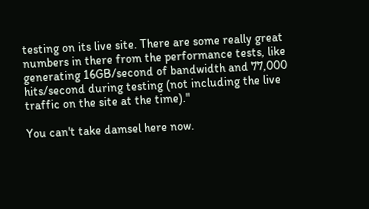testing on its live site. There are some really great numbers in there from the performance tests, like generating 16GB/second of bandwidth and 77,000 hits/second during testing (not including the live traffic on the site at the time)."

You can't take damsel here now.